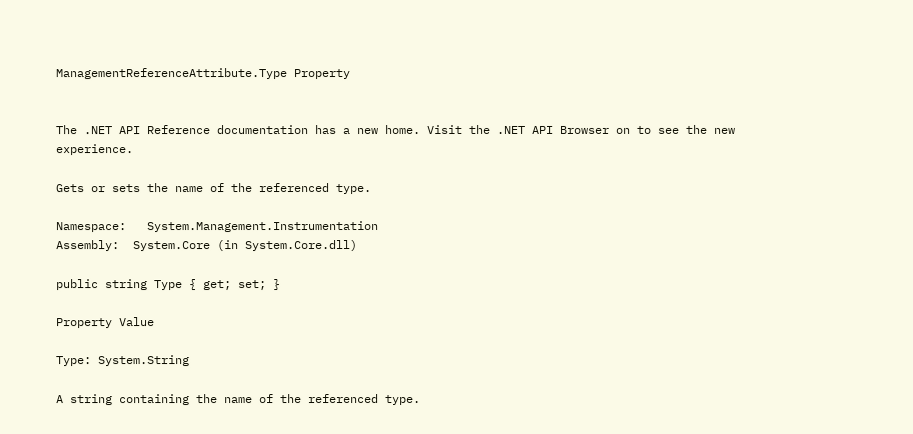ManagementReferenceAttribute.Type Property


The .NET API Reference documentation has a new home. Visit the .NET API Browser on to see the new experience.

Gets or sets the name of the referenced type.

Namespace:   System.Management.Instrumentation
Assembly:  System.Core (in System.Core.dll)

public string Type { get; set; }

Property Value

Type: System.String

A string containing the name of the referenced type.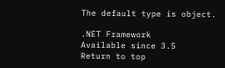The default type is object.

.NET Framework
Available since 3.5
Return to top